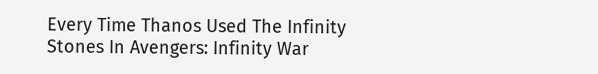Every Time Thanos Used The Infinity Stones In Avengers: Infinity War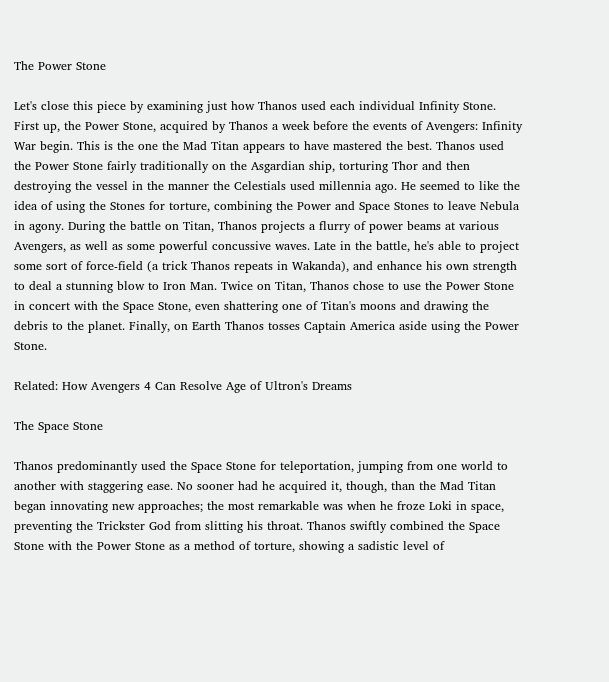The Power Stone

Let's close this piece by examining just how Thanos used each individual Infinity Stone. First up, the Power Stone, acquired by Thanos a week before the events of Avengers: Infinity War begin. This is the one the Mad Titan appears to have mastered the best. Thanos used the Power Stone fairly traditionally on the Asgardian ship, torturing Thor and then destroying the vessel in the manner the Celestials used millennia ago. He seemed to like the idea of using the Stones for torture, combining the Power and Space Stones to leave Nebula in agony. During the battle on Titan, Thanos projects a flurry of power beams at various Avengers, as well as some powerful concussive waves. Late in the battle, he's able to project some sort of force-field (a trick Thanos repeats in Wakanda), and enhance his own strength to deal a stunning blow to Iron Man. Twice on Titan, Thanos chose to use the Power Stone in concert with the Space Stone, even shattering one of Titan's moons and drawing the debris to the planet. Finally, on Earth Thanos tosses Captain America aside using the Power Stone.

Related: How Avengers 4 Can Resolve Age of Ultron's Dreams

The Space Stone

Thanos predominantly used the Space Stone for teleportation, jumping from one world to another with staggering ease. No sooner had he acquired it, though, than the Mad Titan began innovating new approaches; the most remarkable was when he froze Loki in space, preventing the Trickster God from slitting his throat. Thanos swiftly combined the Space Stone with the Power Stone as a method of torture, showing a sadistic level of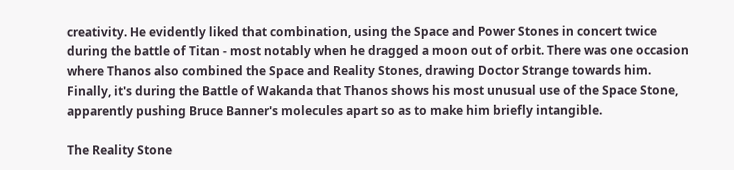creativity. He evidently liked that combination, using the Space and Power Stones in concert twice during the battle of Titan - most notably when he dragged a moon out of orbit. There was one occasion where Thanos also combined the Space and Reality Stones, drawing Doctor Strange towards him. Finally, it's during the Battle of Wakanda that Thanos shows his most unusual use of the Space Stone, apparently pushing Bruce Banner's molecules apart so as to make him briefly intangible.

The Reality Stone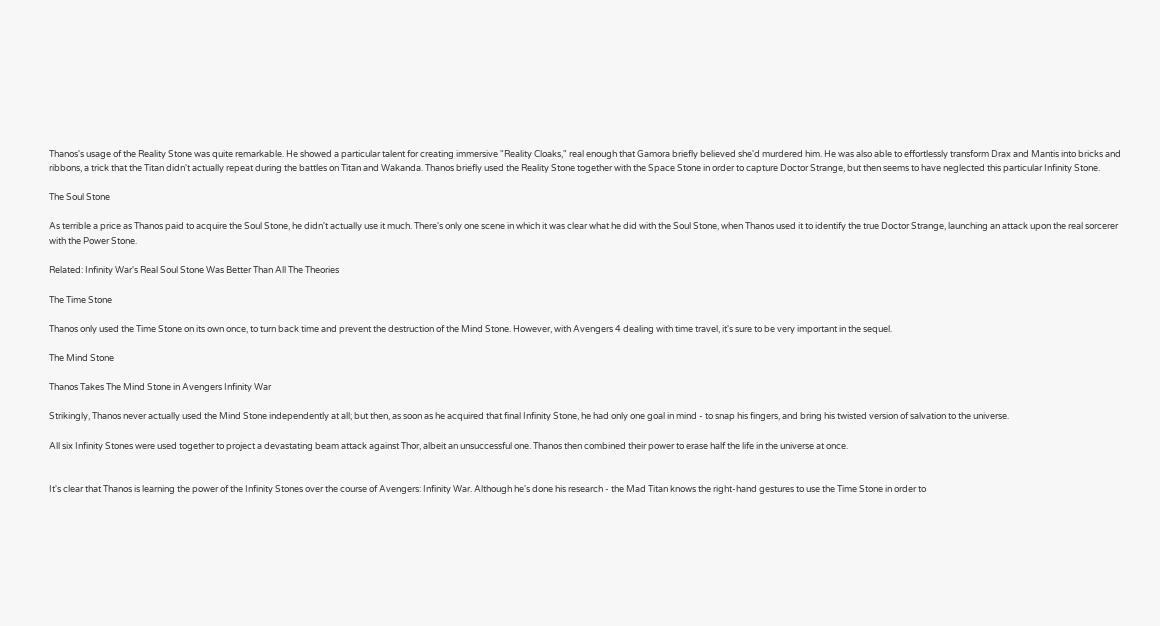Thanos's usage of the Reality Stone was quite remarkable. He showed a particular talent for creating immersive "Reality Cloaks," real enough that Gamora briefly believed she'd murdered him. He was also able to effortlessly transform Drax and Mantis into bricks and ribbons, a trick that the Titan didn't actually repeat during the battles on Titan and Wakanda. Thanos briefly used the Reality Stone together with the Space Stone in order to capture Doctor Strange, but then seems to have neglected this particular Infinity Stone.

The Soul Stone

As terrible a price as Thanos paid to acquire the Soul Stone, he didn't actually use it much. There's only one scene in which it was clear what he did with the Soul Stone, when Thanos used it to identify the true Doctor Strange, launching an attack upon the real sorcerer with the Power Stone.

Related: Infinity War's Real Soul Stone Was Better Than All The Theories

The Time Stone

Thanos only used the Time Stone on its own once, to turn back time and prevent the destruction of the Mind Stone. However, with Avengers 4 dealing with time travel, it's sure to be very important in the sequel.

The Mind Stone

Thanos Takes The Mind Stone in Avengers Infinity War

Strikingly, Thanos never actually used the Mind Stone independently at all; but then, as soon as he acquired that final Infinity Stone, he had only one goal in mind - to snap his fingers, and bring his twisted version of salvation to the universe.

All six Infinity Stones were used together to project a devastating beam attack against Thor, albeit an unsuccessful one. Thanos then combined their power to erase half the life in the universe at once.


It's clear that Thanos is learning the power of the Infinity Stones over the course of Avengers: Infinity War. Although he's done his research - the Mad Titan knows the right-hand gestures to use the Time Stone in order to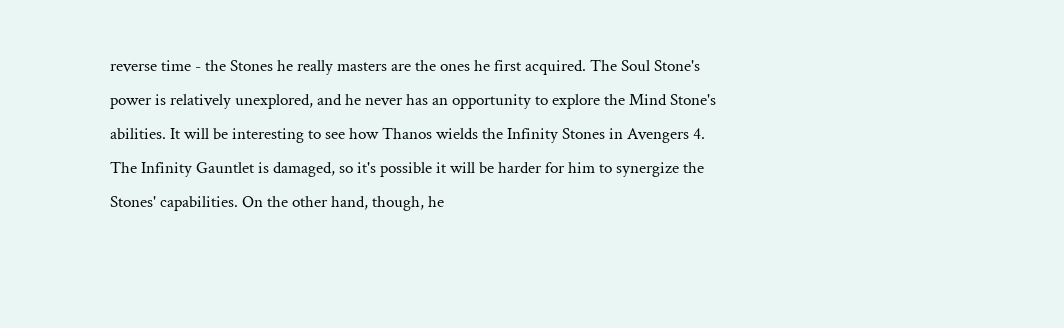reverse time - the Stones he really masters are the ones he first acquired. The Soul Stone's power is relatively unexplored, and he never has an opportunity to explore the Mind Stone's abilities. It will be interesting to see how Thanos wields the Infinity Stones in Avengers 4. The Infinity Gauntlet is damaged, so it's possible it will be harder for him to synergize the Stones' capabilities. On the other hand, though, he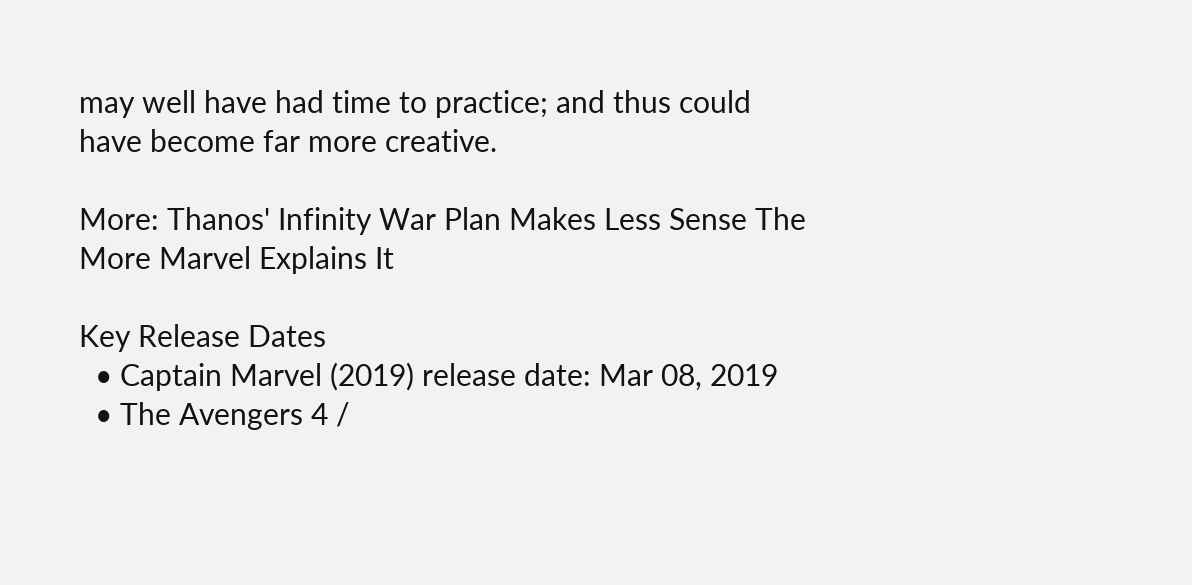may well have had time to practice; and thus could have become far more creative.

More: Thanos' Infinity War Plan Makes Less Sense The More Marvel Explains It

Key Release Dates
  • Captain Marvel (2019) release date: Mar 08, 2019
  • The Avengers 4 /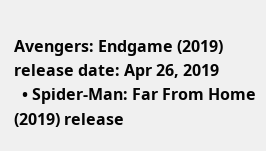Avengers: Endgame (2019) release date: Apr 26, 2019
  • Spider-Man: Far From Home (2019) release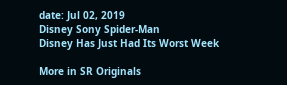date: Jul 02, 2019
Disney Sony Spider-Man
Disney Has Just Had Its Worst Week

More in SR Originals